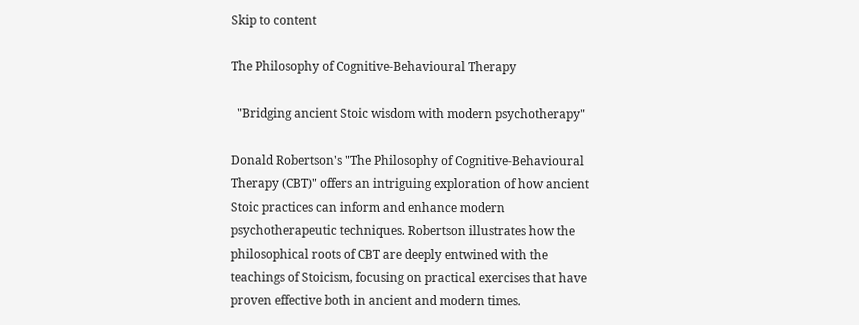Skip to content

The Philosophy of Cognitive-Behavioural Therapy

  "Bridging ancient Stoic wisdom with modern psychotherapy"

Donald Robertson's "The Philosophy of Cognitive-Behavioural Therapy (CBT)" offers an intriguing exploration of how ancient Stoic practices can inform and enhance modern psychotherapeutic techniques. Robertson illustrates how the philosophical roots of CBT are deeply entwined with the teachings of Stoicism, focusing on practical exercises that have proven effective both in ancient and modern times.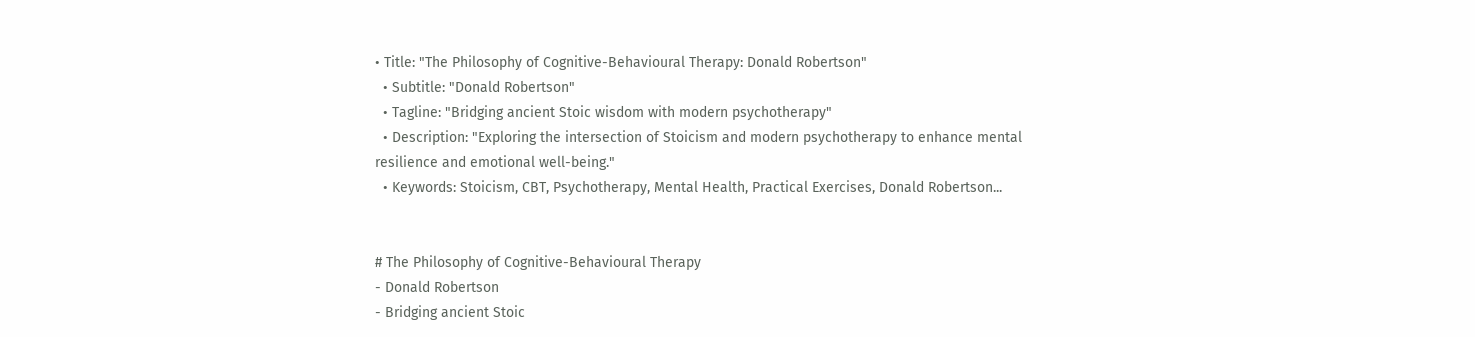• Title: "The Philosophy of Cognitive-Behavioural Therapy: Donald Robertson"
  • Subtitle: "Donald Robertson"
  • Tagline: "Bridging ancient Stoic wisdom with modern psychotherapy"
  • Description: "Exploring the intersection of Stoicism and modern psychotherapy to enhance mental resilience and emotional well-being."
  • Keywords: Stoicism, CBT, Psychotherapy, Mental Health, Practical Exercises, Donald Robertson...


# The Philosophy of Cognitive-Behavioural Therapy
- Donald Robertson
- Bridging ancient Stoic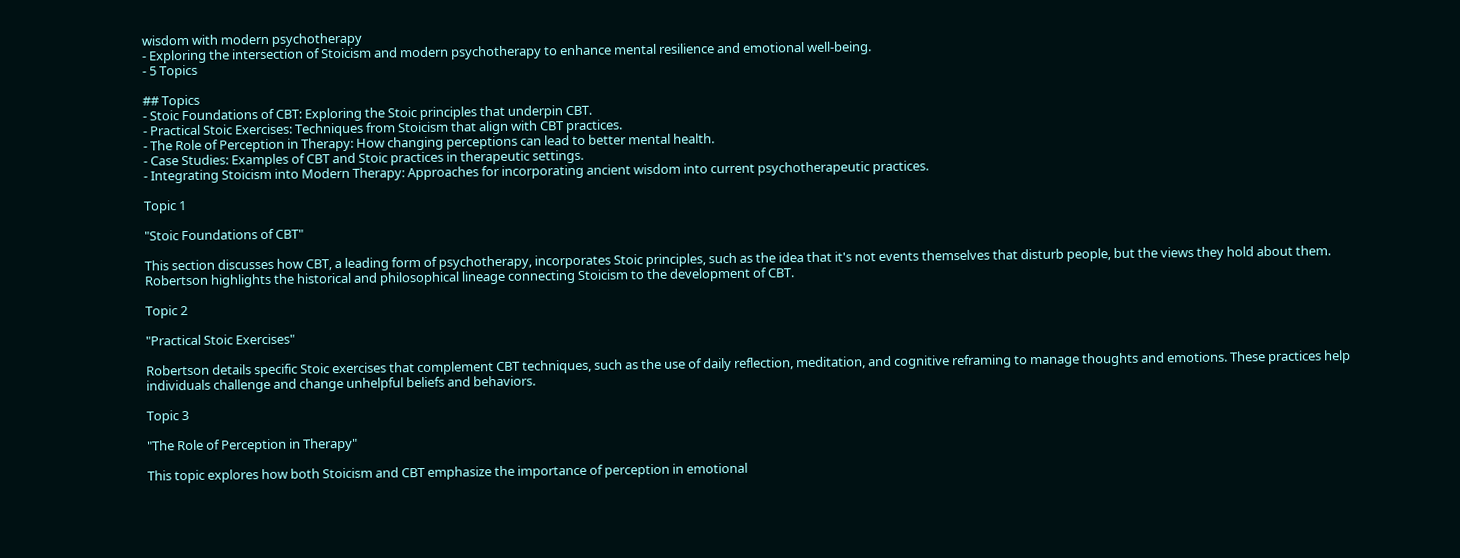wisdom with modern psychotherapy
- Exploring the intersection of Stoicism and modern psychotherapy to enhance mental resilience and emotional well-being.
- 5 Topics

## Topics
- Stoic Foundations of CBT: Exploring the Stoic principles that underpin CBT.
- Practical Stoic Exercises: Techniques from Stoicism that align with CBT practices.
- The Role of Perception in Therapy: How changing perceptions can lead to better mental health.
- Case Studies: Examples of CBT and Stoic practices in therapeutic settings.
- Integrating Stoicism into Modern Therapy: Approaches for incorporating ancient wisdom into current psychotherapeutic practices.

Topic 1

"Stoic Foundations of CBT"

This section discusses how CBT, a leading form of psychotherapy, incorporates Stoic principles, such as the idea that it's not events themselves that disturb people, but the views they hold about them. Robertson highlights the historical and philosophical lineage connecting Stoicism to the development of CBT.

Topic 2

"Practical Stoic Exercises"

Robertson details specific Stoic exercises that complement CBT techniques, such as the use of daily reflection, meditation, and cognitive reframing to manage thoughts and emotions. These practices help individuals challenge and change unhelpful beliefs and behaviors.

Topic 3

"The Role of Perception in Therapy"

This topic explores how both Stoicism and CBT emphasize the importance of perception in emotional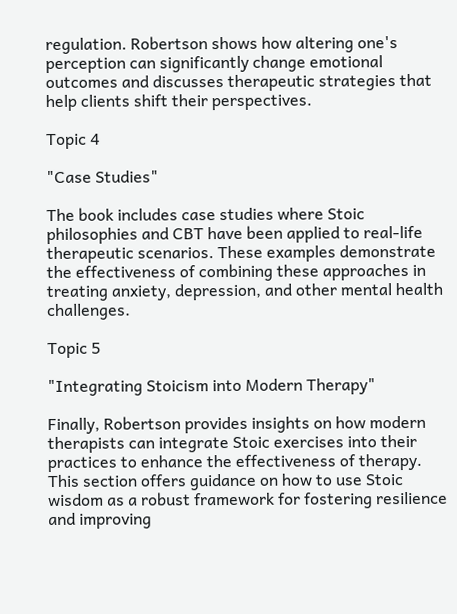regulation. Robertson shows how altering one's perception can significantly change emotional outcomes and discusses therapeutic strategies that help clients shift their perspectives.

Topic 4

"Case Studies"

The book includes case studies where Stoic philosophies and CBT have been applied to real-life therapeutic scenarios. These examples demonstrate the effectiveness of combining these approaches in treating anxiety, depression, and other mental health challenges.

Topic 5

"Integrating Stoicism into Modern Therapy"

Finally, Robertson provides insights on how modern therapists can integrate Stoic exercises into their practices to enhance the effectiveness of therapy. This section offers guidance on how to use Stoic wisdom as a robust framework for fostering resilience and improving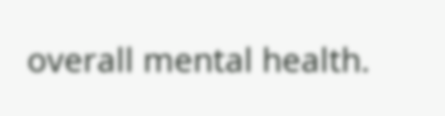overall mental health.